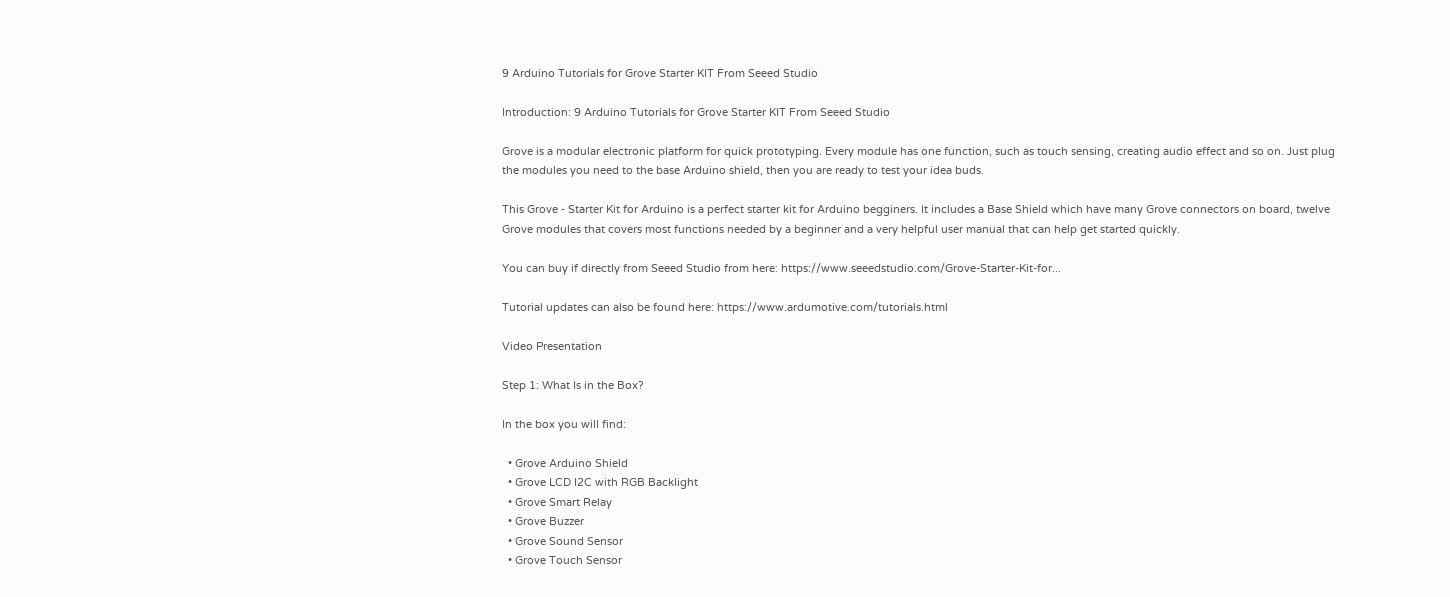9 Arduino Tutorials for Grove Starter KIT From Seeed Studio

Introduction: 9 Arduino Tutorials for Grove Starter KIT From Seeed Studio

Grove is a modular electronic platform for quick prototyping. Every module has one function, such as touch sensing, creating audio effect and so on. Just plug the modules you need to the base Arduino shield, then you are ready to test your idea buds.

This Grove - Starter Kit for Arduino is a perfect starter kit for Arduino begginers. It includes a Base Shield which have many Grove connectors on board, twelve Grove modules that covers most functions needed by a beginner and a very helpful user manual that can help get started quickly.

You can buy if directly from Seeed Studio from here: https://www.seeedstudio.com/Grove-Starter-Kit-for...

Tutorial updates can also be found here: https://www.ardumotive.com/tutorials.html

Video Presentation

Step 1: What Is in the Box?

In the box you will find:

  • Grove Arduino Shield
  • Grove LCD I2C with RGB Backlight
  • Grove Smart Relay
  • Grove Buzzer
  • Grove Sound Sensor
  • Grove Touch Sensor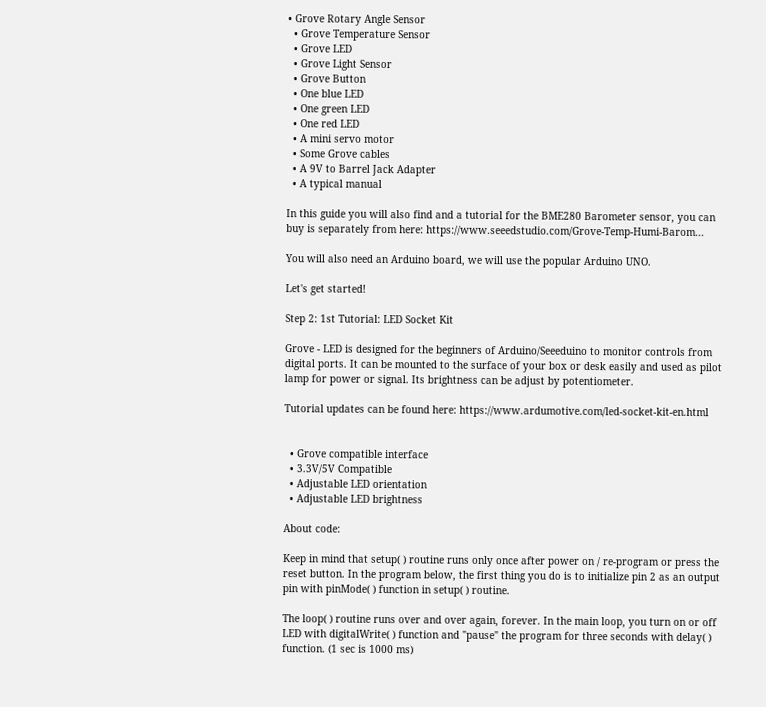• Grove Rotary Angle Sensor
  • Grove Temperature Sensor
  • Grove LED
  • Grove Light Sensor
  • Grove Button
  • One blue LED
  • One green LED
  • One red LED
  • A mini servo motor
  • Some Grove cables
  • A 9V to Barrel Jack Adapter
  • A typical manual

In this guide you will also find and a tutorial for the BME280 Barometer sensor, you can buy is separately from here: https://www.seeedstudio.com/Grove-Temp-Humi-Barom...

You will also need an Arduino board, we will use the popular Arduino UNO.

Let's get started!

Step 2: 1st Tutorial: LED Socket Kit

Grove - LED is designed for the beginners of Arduino/Seeeduino to monitor controls from digital ports. It can be mounted to the surface of your box or desk easily and used as pilot lamp for power or signal. Its brightness can be adjust by potentiometer.

Tutorial updates can be found here: https://www.ardumotive.com/led-socket-kit-en.html


  • Grove compatible interface
  • 3.3V/5V Compatible
  • Adjustable LED orientation
  • Adjustable LED brightness

About code:

Keep in mind that setup( ) routine runs only once after power on / re-program or press the reset button. In the program below, the first thing you do is to initialize pin 2 as an output pin with pinMode( ) function in setup( ) routine.

The loop( ) routine runs over and over again, forever. In the main loop, you turn on or off LED with digitalWrite( ) function and "pause" the program for three seconds with delay( ) function. (1 sec is 1000 ms)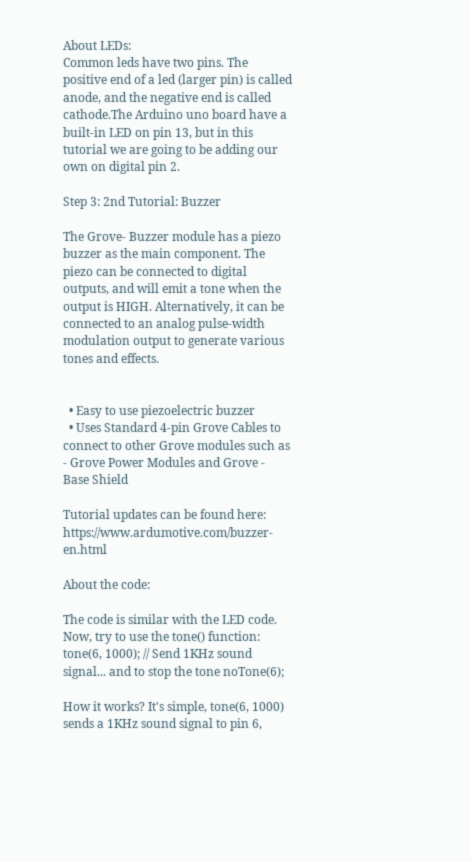About LEDs:
Common leds have two pins. The positive end of a led (larger pin) is called anode, and the negative end is called cathode.The Arduino uno board have a built-in LED on pin 13, but in this tutorial we are going to be adding our own on digital pin 2.

Step 3: 2nd Tutorial: Buzzer

The Grove- Buzzer module has a piezo buzzer as the main component. The piezo can be connected to digital outputs, and will emit a tone when the output is HIGH. Alternatively, it can be connected to an analog pulse-width modulation output to generate various tones and effects.


  • Easy to use piezoelectric buzzer
  • Uses Standard 4-pin Grove Cables to connect to other Grove modules such as - Grove Power Modules and Grove - Base Shield

Tutorial updates can be found here: https://www.ardumotive.com/buzzer-en.html

About the code:

The code is similar with the LED code. Now, try to use the tone() function:
tone(6, 1000); // Send 1KHz sound signal... and to stop the tone noTone(6);

How it works? It's simple, tone(6, 1000) sends a 1KHz sound signal to pin 6,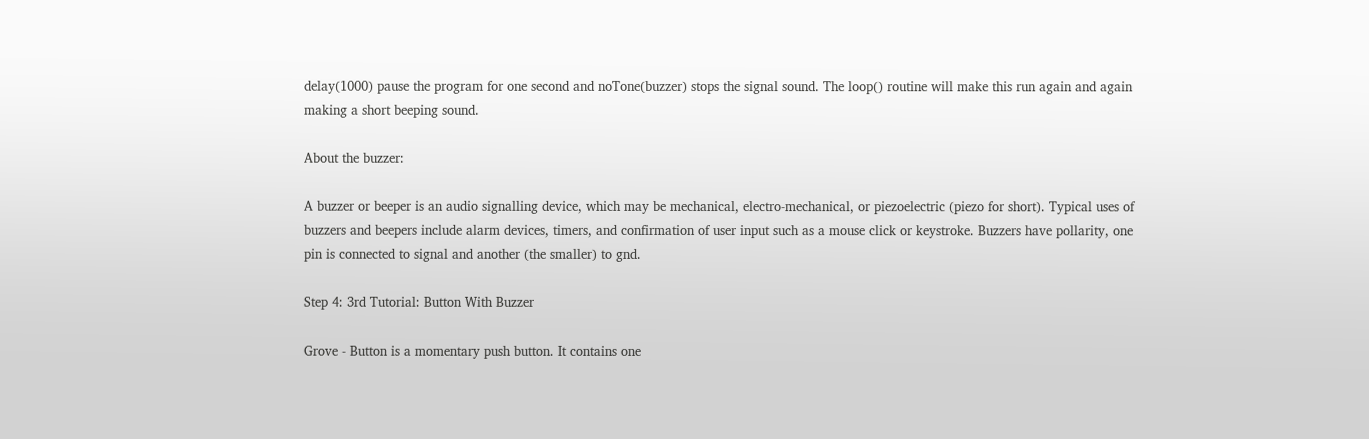delay(1000) pause the program for one second and noTone(buzzer) stops the signal sound. The loop() routine will make this run again and again making a short beeping sound.

About the buzzer:

A buzzer or beeper is an audio signalling device, which may be mechanical, electro-mechanical, or piezoelectric (piezo for short). Typical uses of buzzers and beepers include alarm devices, timers, and confirmation of user input such as a mouse click or keystroke. Buzzers have pollarity, one pin is connected to signal and another (the smaller) to gnd.

Step 4: 3rd Tutorial: Button With Buzzer

Grove - Button is a momentary push button. It contains one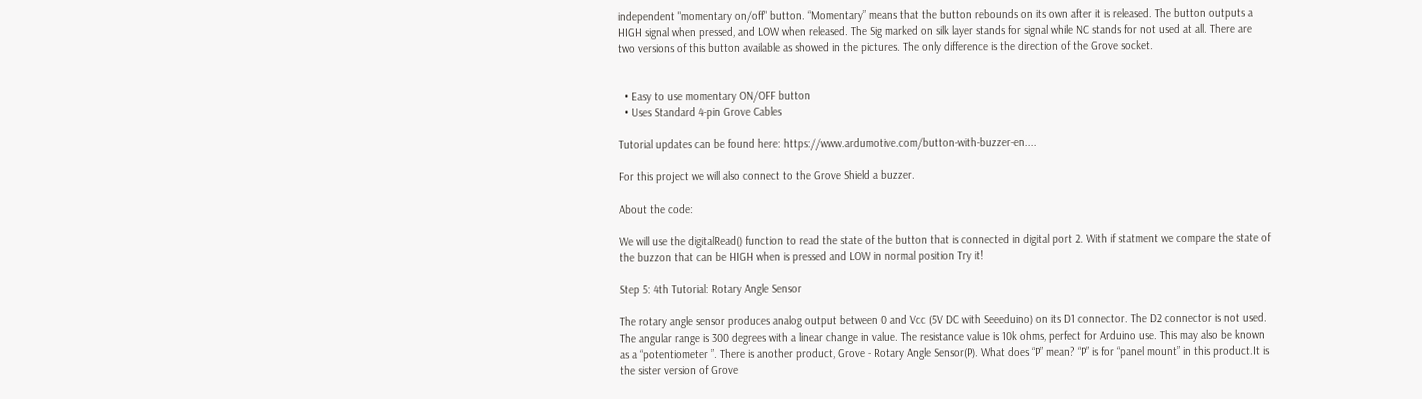independent "momentary on/off" button. “Momentary” means that the button rebounds on its own after it is released. The button outputs a HIGH signal when pressed, and LOW when released. The Sig marked on silk layer stands for signal while NC stands for not used at all. There are two versions of this button available as showed in the pictures. The only difference is the direction of the Grove socket.


  • Easy to use momentary ON/OFF button
  • Uses Standard 4-pin Grove Cables

Tutorial updates can be found here: https://www.ardumotive.com/button-with-buzzer-en....

For this project we will also connect to the Grove Shield a buzzer.

About the code:

We will use the digitalRead() function to read the state of the button that is connected in digital port 2. With if statment we compare the state of the buzzon that can be HIGH when is pressed and LOW in normal position Try it!

Step 5: 4th Tutorial: Rotary Angle Sensor

The rotary angle sensor produces analog output between 0 and Vcc (5V DC with Seeeduino) on its D1 connector. The D2 connector is not used. The angular range is 300 degrees with a linear change in value. The resistance value is 10k ohms, perfect for Arduino use. This may also be known as a “potentiometer ”. There is another product, Grove - Rotary Angle Sensor(P). What does “P” mean? “P” is for “panel mount” in this product.It is the sister version of Grove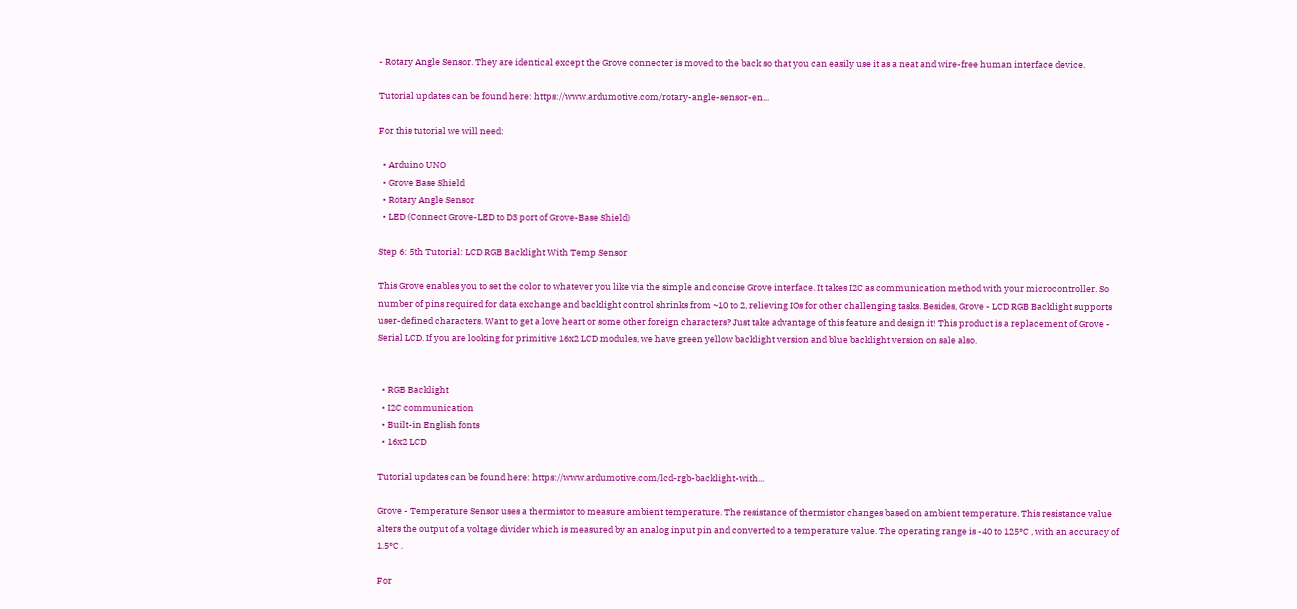- Rotary Angle Sensor. They are identical except the Grove connecter is moved to the back so that you can easily use it as a neat and wire-free human interface device.

Tutorial updates can be found here: https://www.ardumotive.com/rotary-angle-sensor-en...

For this tutorial we will need:

  • Arduino UNO
  • Grove Base Shield
  • Rotary Angle Sensor
  • LED (Connect Grove-LED to D3 port of Grove-Base Shield)

Step 6: 5th Tutorial: LCD RGB Backlight With Temp Sensor

This Grove enables you to set the color to whatever you like via the simple and concise Grove interface. It takes I2C as communication method with your microcontroller. So number of pins required for data exchange and backlight control shrinks from ~10 to 2, relieving IOs for other challenging tasks. Besides, Grove - LCD RGB Backlight supports user-defined characters. Want to get a love heart or some other foreign characters? Just take advantage of this feature and design it! This product is a replacement of Grove - Serial LCD. If you are looking for primitive 16x2 LCD modules, we have green yellow backlight version and blue backlight version on sale also.


  • RGB Backlight
  • I2C communication
  • Built-in English fonts
  • 16x2 LCD

Tutorial updates can be found here: https://www.ardumotive.com/lcd-rgb-backlight-with...

Grove - Temperature Sensor uses a thermistor to measure ambient temperature. The resistance of thermistor changes based on ambient temperature. This resistance value alters the output of a voltage divider which is measured by an analog input pin and converted to a temperature value. The operating range is -40 to 125°C , with an accuracy of 1.5°C .

For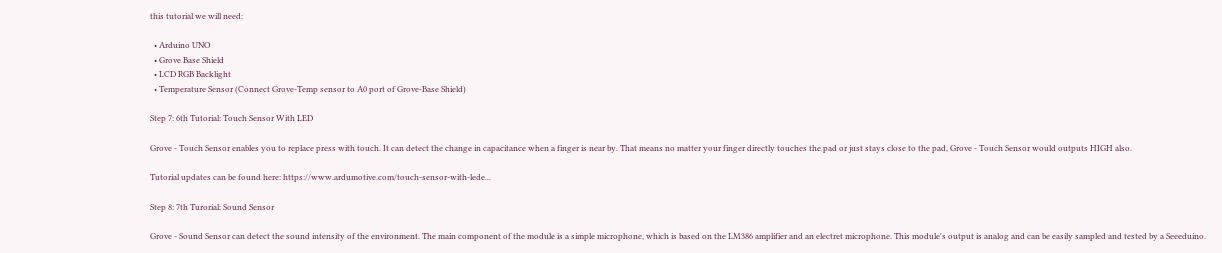this tutorial we will need:

  • Arduino UNO
  • Grove Base Shield
  • LCD RGB Backlight
  • Temperature Sensor (Connect Grove-Temp sensor to A0 port of Grove-Base Shield)

Step 7: 6th Tutorial: Touch Sensor With LED

Grove - Touch Sensor enables you to replace press with touch. It can detect the change in capacitance when a finger is near by. That means no matter your finger directly touches the pad or just stays close to the pad, Grove - Touch Sensor would outputs HIGH also.

Tutorial updates can be found here: https://www.ardumotive.com/touch-sensor-with-lede...

Step 8: 7th Turorial: Sound Sensor

Grove - Sound Sensor can detect the sound intensity of the environment. The main component of the module is a simple microphone, which is based on the LM386 amplifier and an electret microphone. This module's output is analog and can be easily sampled and tested by a Seeeduino.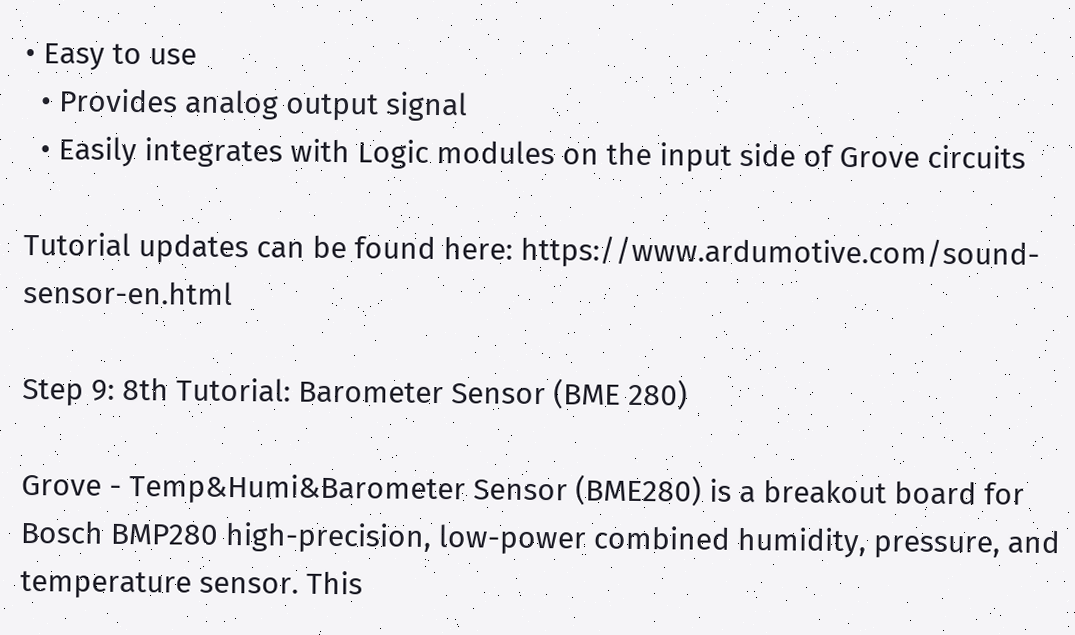• Easy to use
  • Provides analog output signal
  • Easily integrates with Logic modules on the input side of Grove circuits

Tutorial updates can be found here: https://www.ardumotive.com/sound-sensor-en.html

Step 9: 8th Tutorial: Barometer Sensor (BME 280)

Grove - Temp&Humi&Barometer Sensor (BME280) is a breakout board for Bosch BMP280 high-precision, low-power combined humidity, pressure, and temperature sensor. This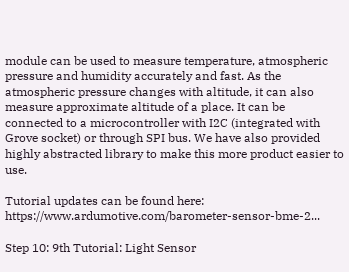module can be used to measure temperature, atmospheric pressure and humidity accurately and fast. As the atmospheric pressure changes with altitude, it can also measure approximate altitude of a place. It can be connected to a microcontroller with I2C (integrated with Grove socket) or through SPI bus. We have also provided highly abstracted library to make this more product easier to use.

Tutorial updates can be found here: https://www.ardumotive.com/barometer-sensor-bme-2...

Step 10: 9th Tutorial: Light Sensor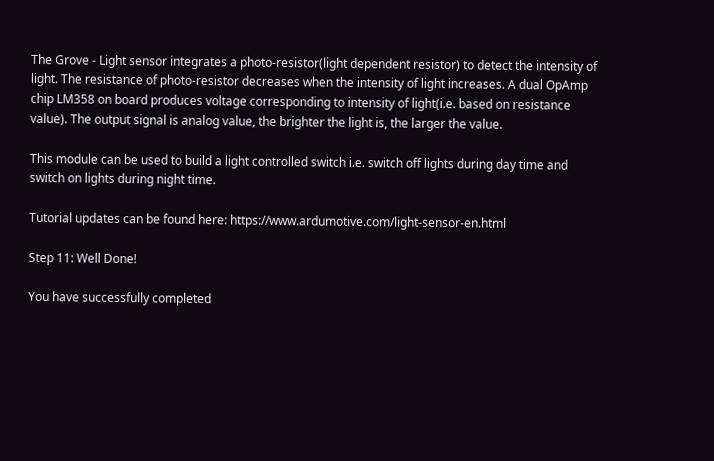The Grove - Light sensor integrates a photo-resistor(light dependent resistor) to detect the intensity of light. The resistance of photo-resistor decreases when the intensity of light increases. A dual OpAmp chip LM358 on board produces voltage corresponding to intensity of light(i.e. based on resistance value). The output signal is analog value, the brighter the light is, the larger the value.

This module can be used to build a light controlled switch i.e. switch off lights during day time and switch on lights during night time.

Tutorial updates can be found here: https://www.ardumotive.com/light-sensor-en.html

Step 11: Well Done!

You have successfully completed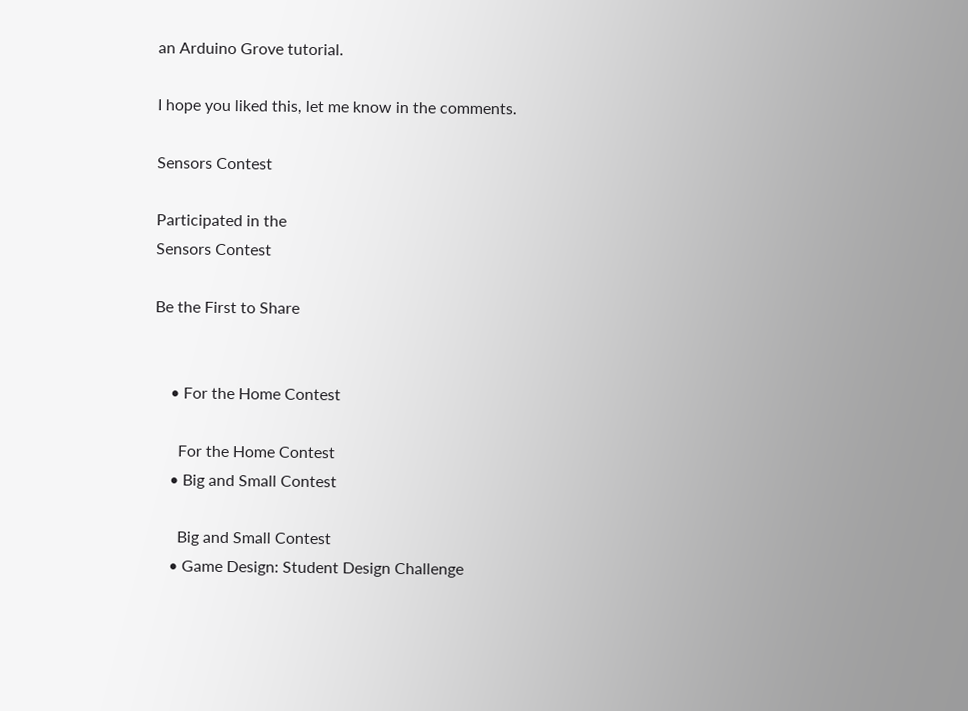an Arduino Grove tutorial.

I hope you liked this, let me know in the comments.

Sensors Contest

Participated in the
Sensors Contest

Be the First to Share


    • For the Home Contest

      For the Home Contest
    • Big and Small Contest

      Big and Small Contest
    • Game Design: Student Design Challenge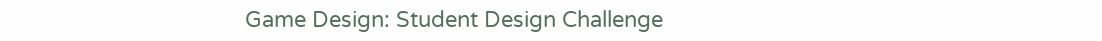Game Design: Student Design Challenge